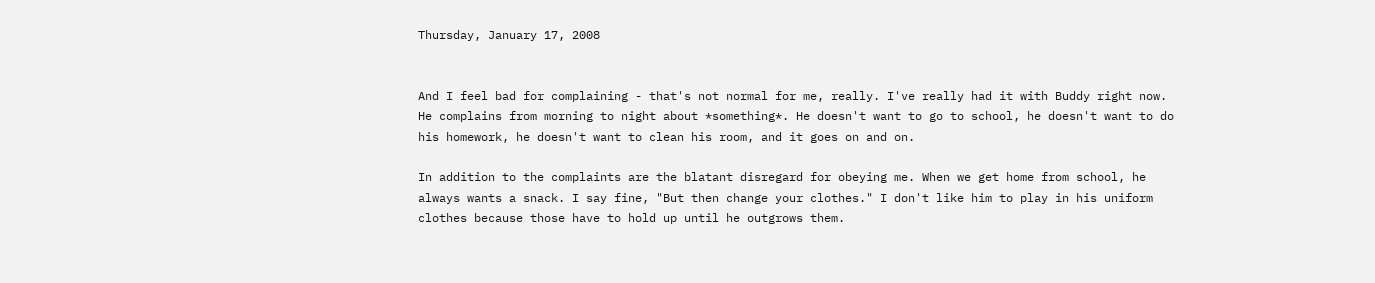Thursday, January 17, 2008


And I feel bad for complaining - that's not normal for me, really. I've really had it with Buddy right now. He complains from morning to night about *something*. He doesn't want to go to school, he doesn't want to do his homework, he doesn't want to clean his room, and it goes on and on.

In addition to the complaints are the blatant disregard for obeying me. When we get home from school, he always wants a snack. I say fine, "But then change your clothes." I don't like him to play in his uniform clothes because those have to hold up until he outgrows them.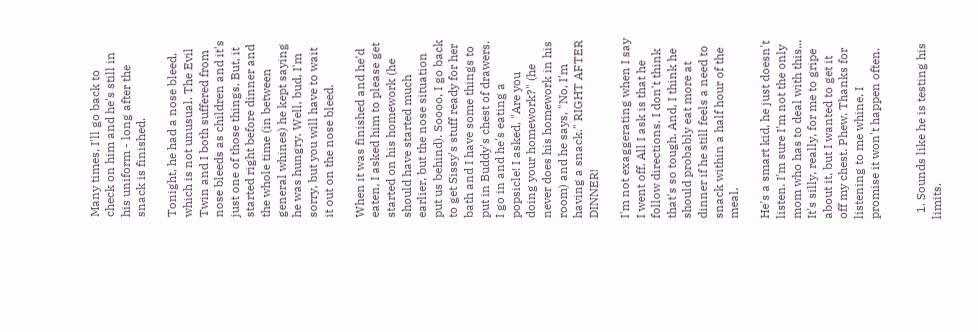Many times, I'll go back to check on him and he's still in his uniform - long after the snack is finished.

Tonight, he had a nose bleed, which is not unusual. The Evil Twin and I both suffered from nose bleeds as children and it's just one of those things. But, it started right before dinner and the whole time (in between general whines) he kept saying he was hungry. Well, bud, I'm sorry, but you will have to wait it out on the nose bleed.

When it was finished and he'd eaten, I asked him to please get started on his homework (he should have started much earlier, but the nose situation put us behind). Soooo, I go back to get Sissy's stuff ready for her bath and I have some things to put in Buddy's chest of drawers. I go in and he's eating a popsicle! I asked, "Are you doing your homework?" (he never does his homework in his room) and he says, "No, I'm having a snack." RIGHT AFTER DINNER!

I'm not exaggerating when I say I went off. All I ask is that he follow directions. I don't think that's so tough. And, I think he should probably eat more at dinner if he still feels a need to snack within a half hour of the meal.

He's a smart kid, he just doesn't listen. I'm sure I'm not the only mom who has to deal with this... It's silly, really, for me to gripe about it, but I wanted to get it off my chest. Phew. Thanks for listening to me whine. I promise it won't happen often.


  1. Sounds like he is testing his limits.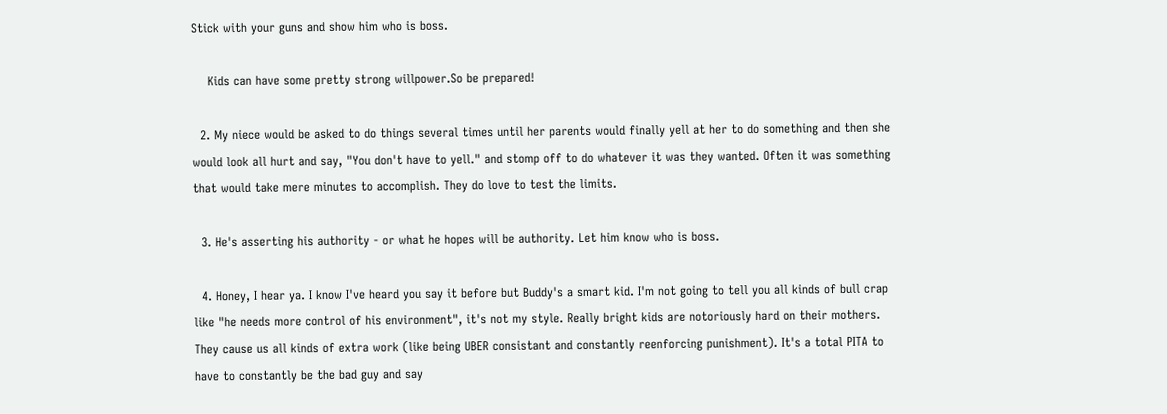Stick with your guns and show him who is boss.

    Kids can have some pretty strong willpower.So be prepared!

  2. My niece would be asked to do things several times until her parents would finally yell at her to do something and then she would look all hurt and say, "You don't have to yell." and stomp off to do whatever it was they wanted. Often it was something that would take mere minutes to accomplish. They do love to test the limits.

  3. He's asserting his authority - or what he hopes will be authority. Let him know who is boss.

  4. Honey, I hear ya. I know I've heard you say it before but Buddy's a smart kid. I'm not going to tell you all kinds of bull crap like "he needs more control of his environment", it's not my style. Really bright kids are notoriously hard on their mothers. They cause us all kinds of extra work (like being UBER consistant and constantly reenforcing punishment). It's a total PITA to have to constantly be the bad guy and say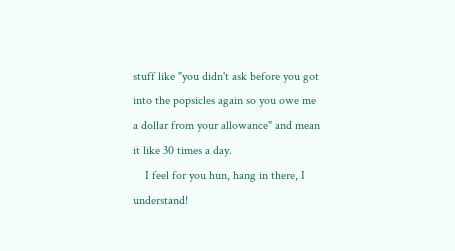stuff like "you didn't ask before you got into the popsicles again so you owe me a dollar from your allowance" and mean it like 30 times a day.
    I feel for you hun, hang in there, I understand!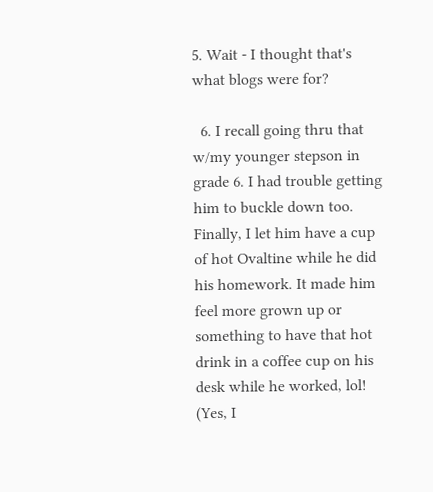5. Wait - I thought that's what blogs were for?

  6. I recall going thru that w/my younger stepson in grade 6. I had trouble getting him to buckle down too. Finally, I let him have a cup of hot Ovaltine while he did his homework. It made him feel more grown up or something to have that hot drink in a coffee cup on his desk while he worked, lol! (Yes, I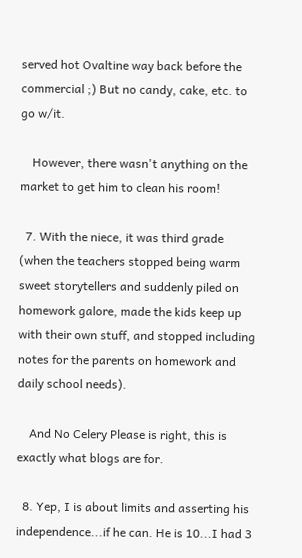served hot Ovaltine way back before the commercial ;) But no candy, cake, etc. to go w/it.

    However, there wasn't anything on the market to get him to clean his room!

  7. With the niece, it was third grade (when the teachers stopped being warm sweet storytellers and suddenly piled on homework galore, made the kids keep up with their own stuff, and stopped including notes for the parents on homework and daily school needs).

    And No Celery Please is right, this is exactly what blogs are for.

  8. Yep, I is about limits and asserting his independence...if he can. He is 10...I had 3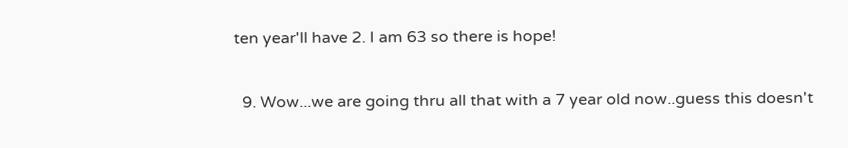ten year'll have 2. I am 63 so there is hope!

  9. Wow...we are going thru all that with a 7 year old now..guess this doesn't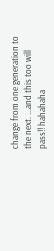change from one generation to the next. ...and this too will pass!! hahahaha